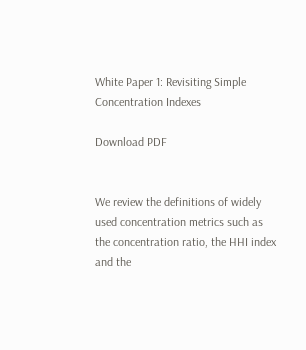White Paper 1: Revisiting Simple Concentration Indexes

Download PDF


We review the definitions of widely used concentration metrics such as the concentration ratio, the HHI index and the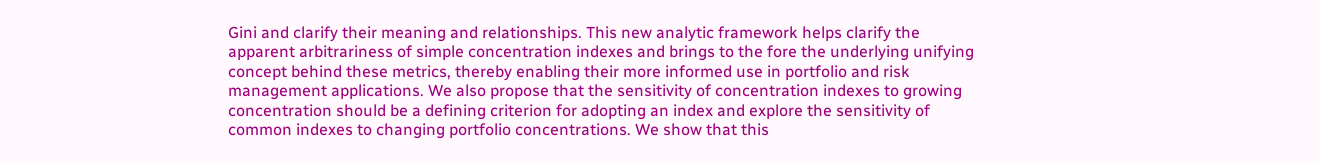Gini and clarify their meaning and relationships. This new analytic framework helps clarify the apparent arbitrariness of simple concentration indexes and brings to the fore the underlying unifying concept behind these metrics, thereby enabling their more informed use in portfolio and risk management applications. We also propose that the sensitivity of concentration indexes to growing concentration should be a defining criterion for adopting an index and explore the sensitivity of common indexes to changing portfolio concentrations. We show that this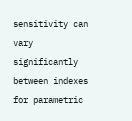sensitivity can vary significantly between indexes for parametric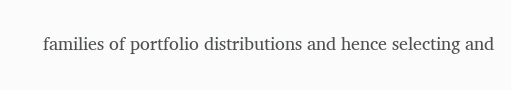families of portfolio distributions and hence selecting and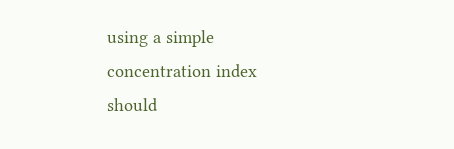using a simple concentration index should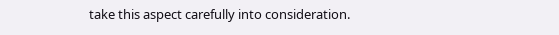take this aspect carefully into consideration.